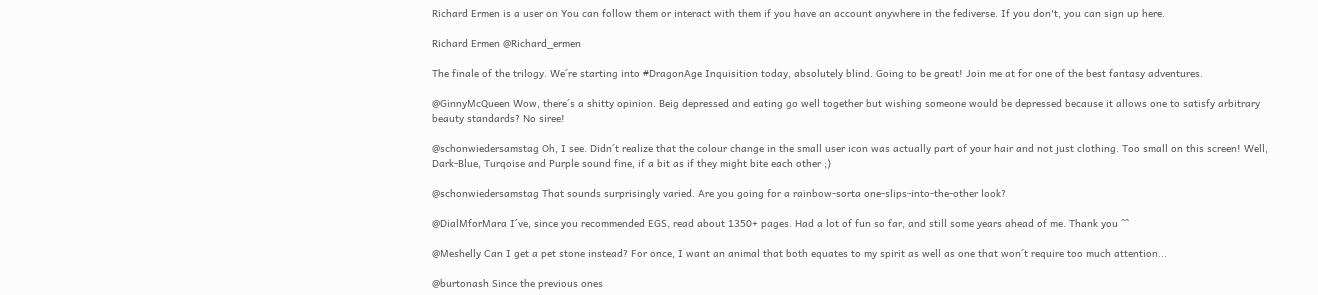Richard Ermen is a user on You can follow them or interact with them if you have an account anywhere in the fediverse. If you don't, you can sign up here.

Richard Ermen @Richard_ermen

The finale of the trilogy. We´re starting into #DragonAge Inquisition today, absolutely blind. Going to be great! Join me at for one of the best fantasy adventures.

@GinnyMcQueen Wow, there´s a shitty opinion. Beig depressed and eating go well together but wishing someone would be depressed because it allows one to satisfy arbitrary beauty standards? No siree!

@schonwiedersamstag Oh, I see. Didn´t realize that the colour change in the small user icon was actually part of your hair and not just clothing. Too small on this screen! Well, Dark-Blue, Turqoise and Purple sound fine, if a bit as if they might bite each other ;)

@schonwiedersamstag That sounds surprisingly varied. Are you going for a rainbow-sorta one-slips-into-the-other look?

@DialMforMara I´ve, since you recommended EGS, read about 1350+ pages. Had a lot of fun so far, and still some years ahead of me. Thank you ^^

@Meshelly Can I get a pet stone instead? For once, I want an animal that both equates to my spirit as well as one that won´t require too much attention...

@burtonash Since the previous ones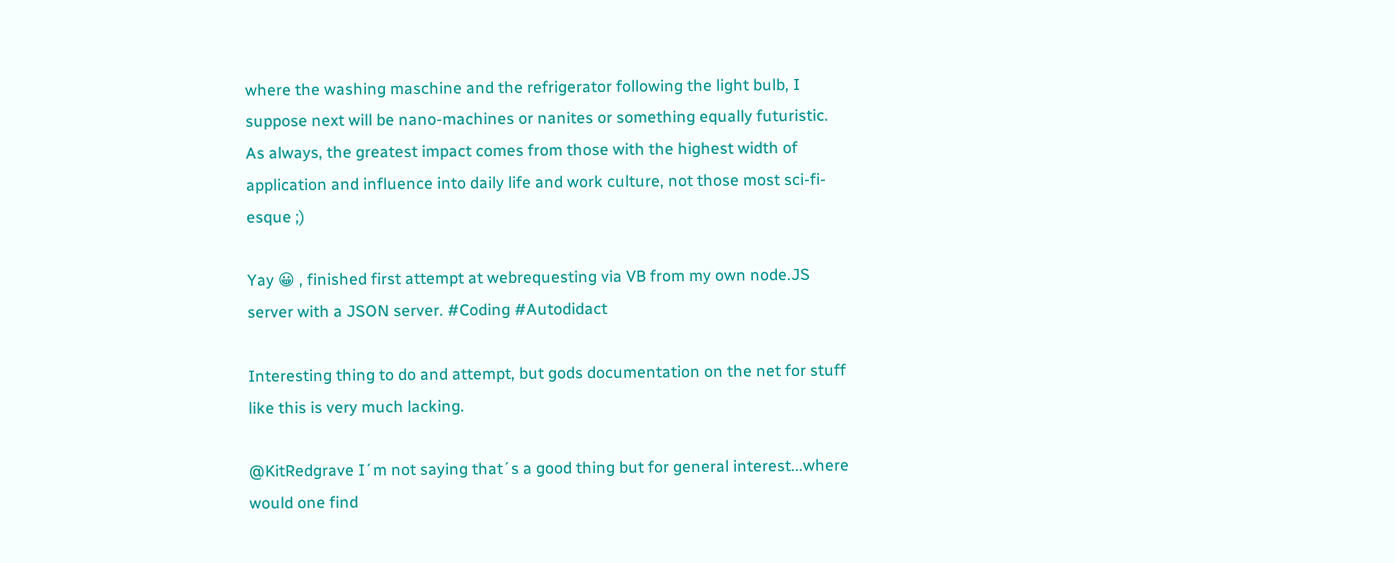where the washing maschine and the refrigerator following the light bulb, I suppose next will be nano-machines or nanites or something equally futuristic. As always, the greatest impact comes from those with the highest width of application and influence into daily life and work culture, not those most sci-fi-esque ;)

Yay 😀 , finished first attempt at webrequesting via VB from my own node.JS server with a JSON server. #Coding #Autodidact

Interesting thing to do and attempt, but gods documentation on the net for stuff like this is very much lacking.

@KitRedgrave I´m not saying that´s a good thing but for general interest...where would one find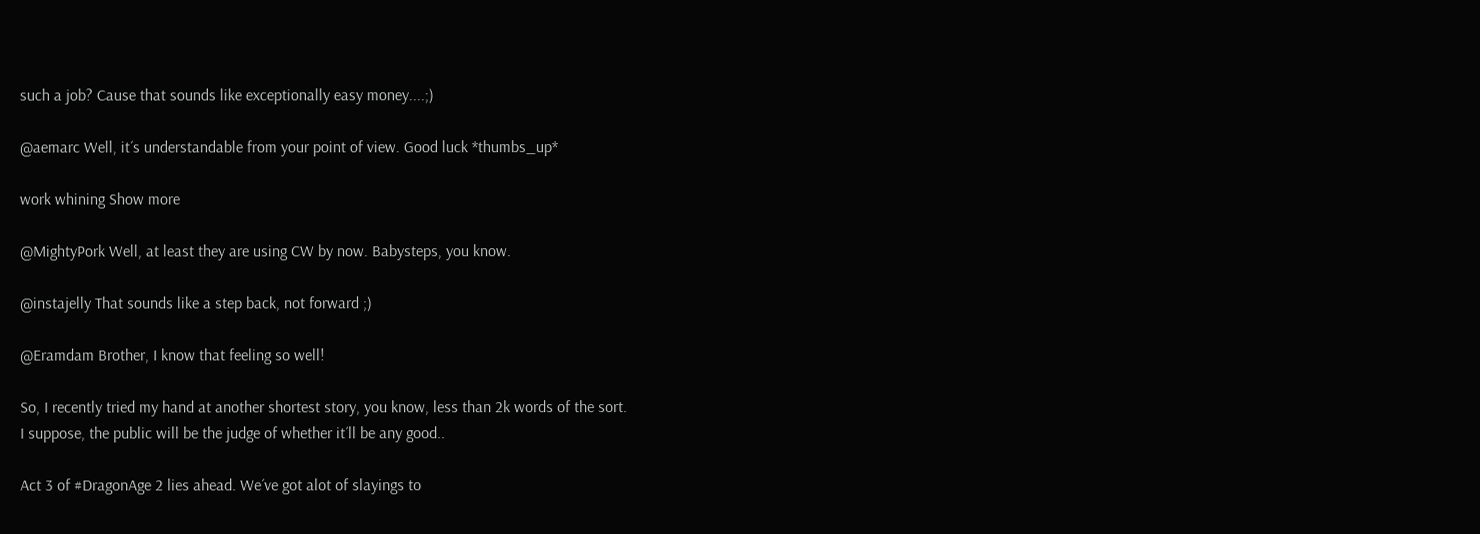such a job? Cause that sounds like exceptionally easy money....;)

@aemarc Well, it´s understandable from your point of view. Good luck *thumbs_up*

work whining Show more

@MightyPork Well, at least they are using CW by now. Babysteps, you know.

@instajelly That sounds like a step back, not forward ;)

@Eramdam Brother, I know that feeling so well!

So, I recently tried my hand at another shortest story, you know, less than 2k words of the sort.
I suppose, the public will be the judge of whether it´ll be any good..

Act 3 of #DragonAge 2 lies ahead. We´ve got alot of slayings to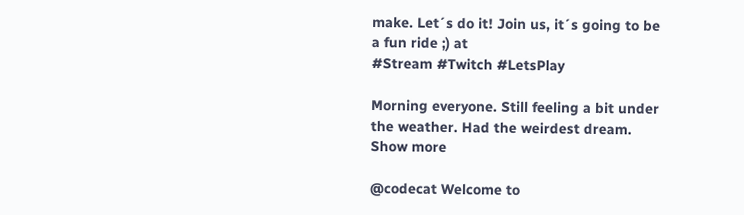make. Let´s do it! Join us, it´s going to be a fun ride ;) at
#Stream #Twitch #LetsPlay

Morning everyone. Still feeling a bit under the weather. Had the weirdest dream. Show more

@codecat Welcome to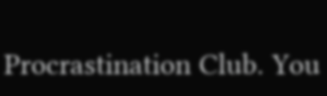Procrastination Club. You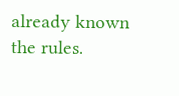already known the rules.